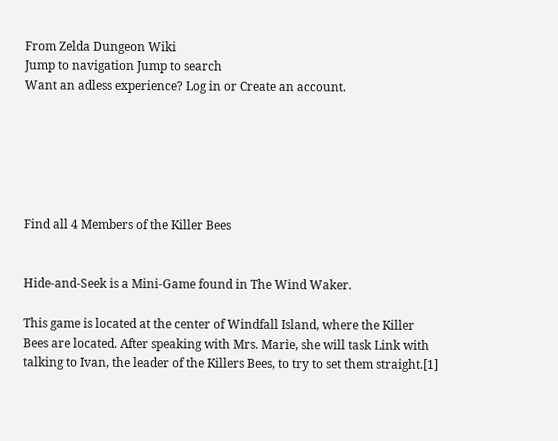From Zelda Dungeon Wiki
Jump to navigation Jump to search
Want an adless experience? Log in or Create an account.






Find all 4 Members of the Killer Bees


Hide-and-Seek is a Mini-Game found in The Wind Waker.

This game is located at the center of Windfall Island, where the Killer Bees are located. After speaking with Mrs. Marie, she will task Link with talking to Ivan, the leader of the Killers Bees, to try to set them straight.[1]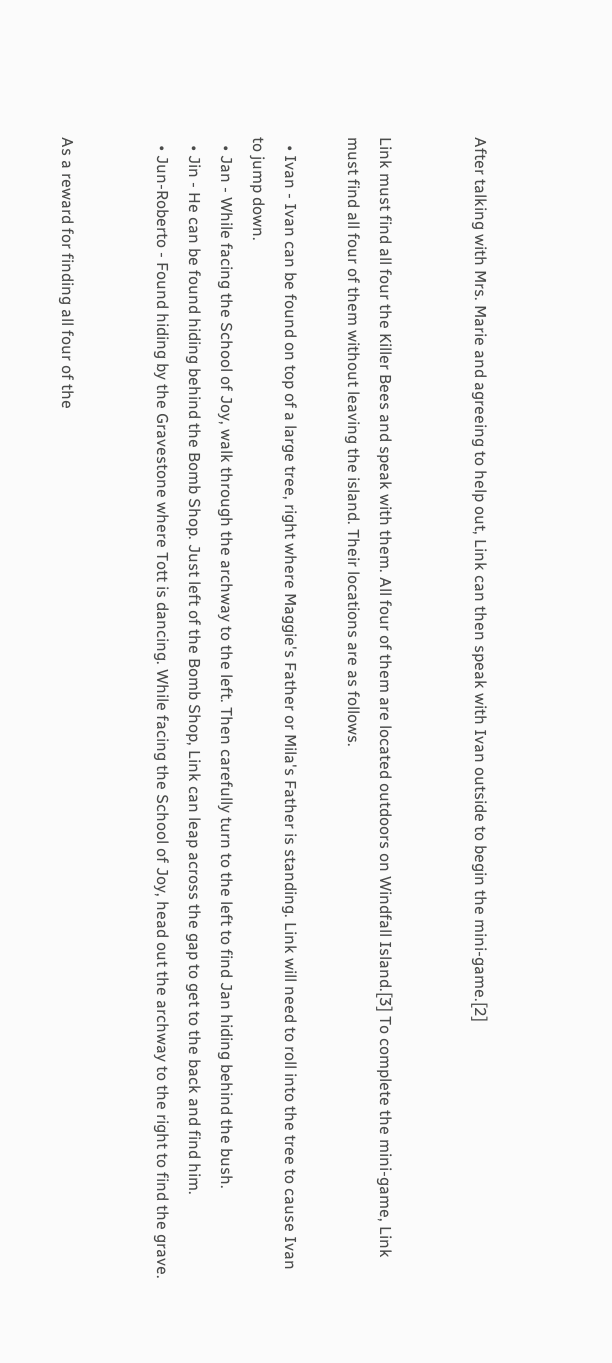After talking with Mrs. Marie and agreeing to help out, Link can then speak with Ivan outside to begin the mini-game.[2]


Link must find all four the Killer Bees and speak with them. All four of them are located outdoors on Windfall Island.[3] To complete the mini-game, Link must find all four of them without leaving the island. Their locations are as follows.

  • Ivan - Ivan can be found on top of a large tree, right where Maggie's Father or Mila's Father is standing. Link will need to roll into the tree to cause Ivan to jump down.
  • Jan - While facing the School of Joy, walk through the archway to the left. Then carefully turn to the left to find Jan hiding behind the bush.
  • Jin - He can be found hiding behind the Bomb Shop. Just left of the Bomb Shop, Link can leap across the gap to get to the back and find him.
  • Jun-Roberto - Found hiding by the Gravestone where Tott is dancing. While facing the School of Joy, head out the archway to the right to find the grave.


As a reward for finding all four of the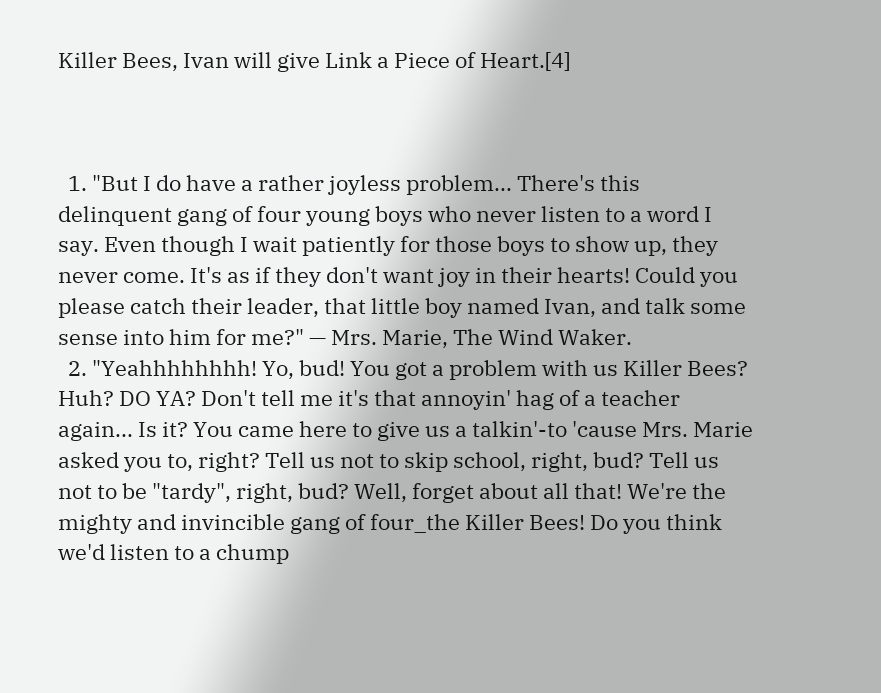Killer Bees, Ivan will give Link a Piece of Heart.[4]



  1. "But I do have a rather joyless problem... There's this delinquent gang of four young boys who never listen to a word I say. Even though I wait patiently for those boys to show up, they never come. It's as if they don't want joy in their hearts! Could you please catch their leader, that little boy named Ivan, and talk some sense into him for me?" — Mrs. Marie, The Wind Waker.
  2. "Yeahhhhhhhh! Yo, bud! You got a problem with us Killer Bees? Huh? DO YA? Don't tell me it's that annoyin' hag of a teacher again... Is it? You came here to give us a talkin'-to 'cause Mrs. Marie asked you to, right? Tell us not to skip school, right, bud? Tell us not to be "tardy", right, bud? Well, forget about all that! We're the mighty and invincible gang of four_the Killer Bees! Do you think we'd listen to a chump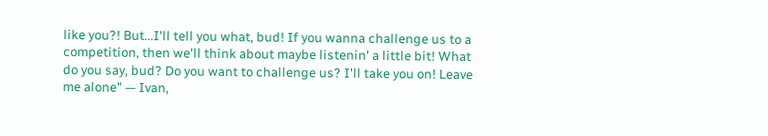like you?! But...I'll tell you what, bud! If you wanna challenge us to a competition, then we'll think about maybe listenin' a little bit! What do you say, bud? Do you want to challenge us? I'll take you on! Leave me alone" — Ivan,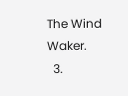The Wind Waker.
  3.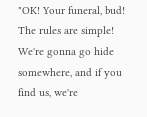"OK! Your funeral, bud! The rules are simple! We're gonna go hide somewhere, and if you find us, we're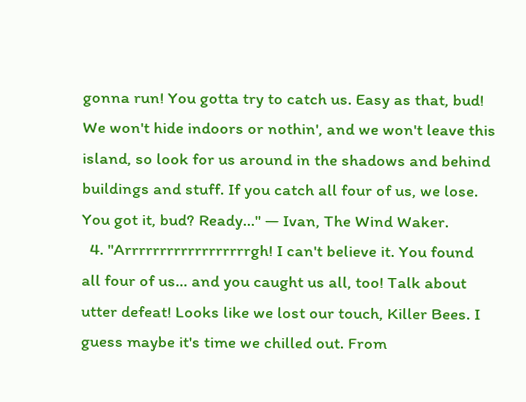gonna run! You gotta try to catch us. Easy as that, bud! We won't hide indoors or nothin', and we won't leave this island, so look for us around in the shadows and behind buildings and stuff. If you catch all four of us, we lose. You got it, bud? Ready..." — Ivan, The Wind Waker.
  4. "Arrrrrrrrrrrrrrrrrrgh! I can't believe it. You found all four of us... and you caught us all, too! Talk about utter defeat! Looks like we lost our touch, Killer Bees. I guess maybe it's time we chilled out. From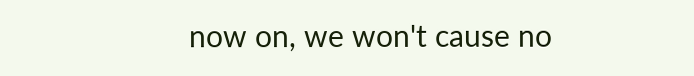now on, we won't cause no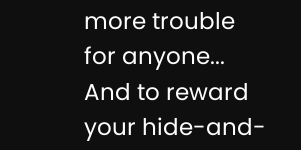more trouble for anyone... And to reward your hide-and-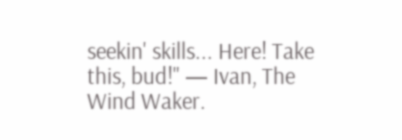seekin' skills... Here! Take this, bud!" — Ivan, The Wind Waker.